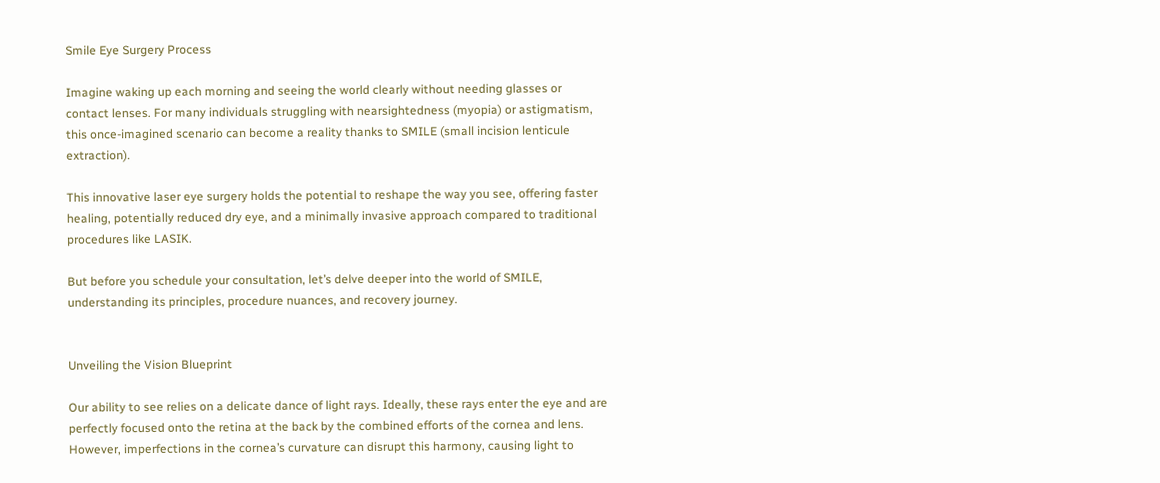Smile Eye Surgery Process

Imagine waking up each morning and seeing the world clearly without needing glasses or contact lenses. For many individuals struggling with nearsightedness (myopia) or astigmatism, this once-imagined scenario can become a reality thanks to SMILE (small incision lenticule extraction).

This innovative laser eye surgery holds the potential to reshape the way you see, offering faster healing, potentially reduced dry eye, and a minimally invasive approach compared to traditional procedures like LASIK.

But before you schedule your consultation, let’s delve deeper into the world of SMILE, understanding its principles, procedure nuances, and recovery journey.


Unveiling the Vision Blueprint

Our ability to see relies on a delicate dance of light rays. Ideally, these rays enter the eye and are perfectly focused onto the retina at the back by the combined efforts of the cornea and lens. However, imperfections in the cornea’s curvature can disrupt this harmony, causing light to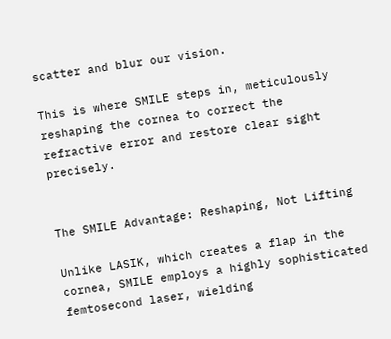scatter and blur our vision.

This is where SMILE steps in, meticulously reshaping the cornea to correct the refractive error and restore clear sight precisely.


The SMILE Advantage: Reshaping, Not Lifting

Unlike LASIK, which creates a flap in the cornea, SMILE employs a highly sophisticated femtosecond laser, wielding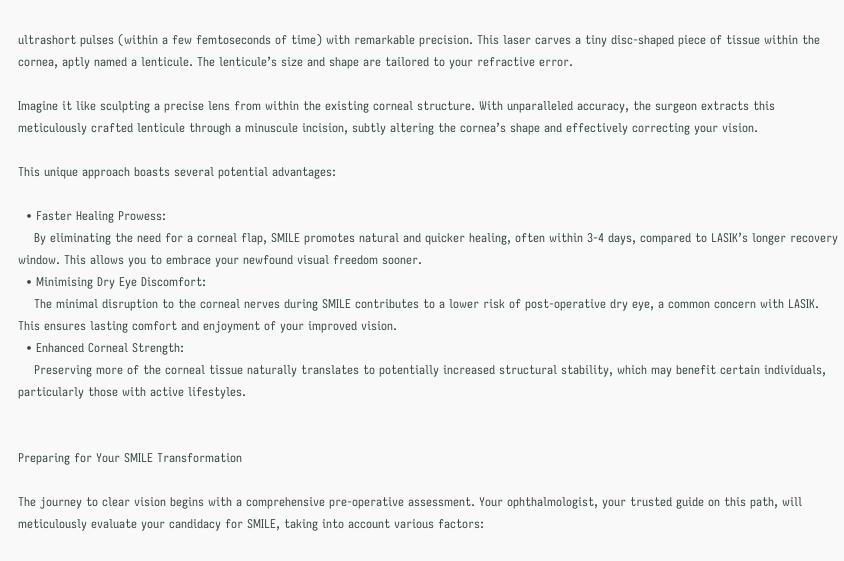ultrashort pulses (within a few femtoseconds of time) with remarkable precision. This laser carves a tiny disc-shaped piece of tissue within the cornea, aptly named a lenticule. The lenticule’s size and shape are tailored to your refractive error.

Imagine it like sculpting a precise lens from within the existing corneal structure. With unparalleled accuracy, the surgeon extracts this meticulously crafted lenticule through a minuscule incision, subtly altering the cornea’s shape and effectively correcting your vision.

This unique approach boasts several potential advantages:

  • Faster Healing Prowess:
    By eliminating the need for a corneal flap, SMILE promotes natural and quicker healing, often within 3-4 days, compared to LASIK’s longer recovery window. This allows you to embrace your newfound visual freedom sooner.
  • Minimising Dry Eye Discomfort:
    The minimal disruption to the corneal nerves during SMILE contributes to a lower risk of post-operative dry eye, a common concern with LASIK. This ensures lasting comfort and enjoyment of your improved vision.
  • Enhanced Corneal Strength:
    Preserving more of the corneal tissue naturally translates to potentially increased structural stability, which may benefit certain individuals, particularly those with active lifestyles.


Preparing for Your SMILE Transformation

The journey to clear vision begins with a comprehensive pre-operative assessment. Your ophthalmologist, your trusted guide on this path, will meticulously evaluate your candidacy for SMILE, taking into account various factors: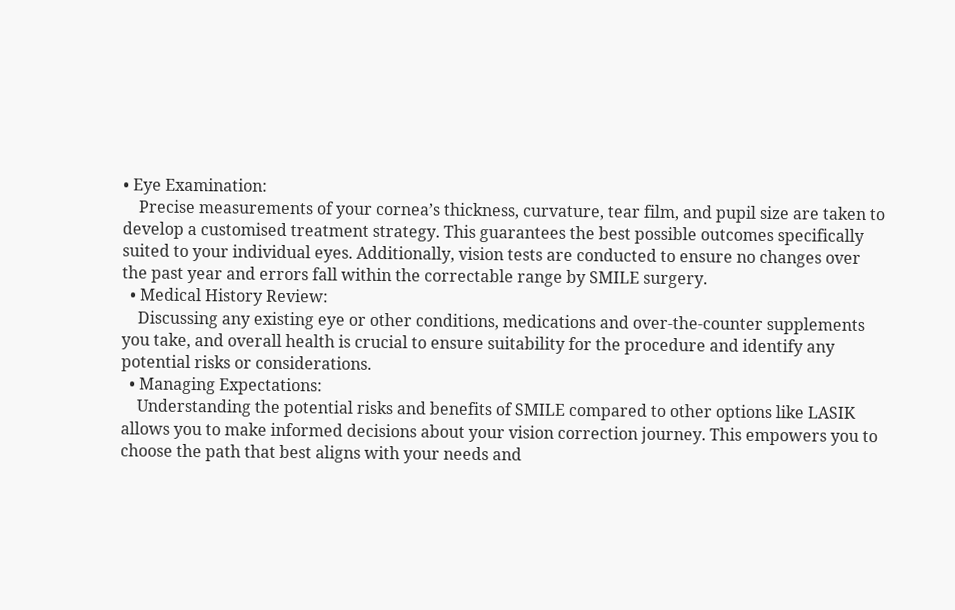• Eye Examination:
    Precise measurements of your cornea’s thickness, curvature, tear film, and pupil size are taken to develop a customised treatment strategy. This guarantees the best possible outcomes specifically suited to your individual eyes. Additionally, vision tests are conducted to ensure no changes over the past year and errors fall within the correctable range by SMILE surgery.
  • Medical History Review:
    Discussing any existing eye or other conditions, medications and over-the-counter supplements you take, and overall health is crucial to ensure suitability for the procedure and identify any potential risks or considerations.
  • Managing Expectations:
    Understanding the potential risks and benefits of SMILE compared to other options like LASIK allows you to make informed decisions about your vision correction journey. This empowers you to choose the path that best aligns with your needs and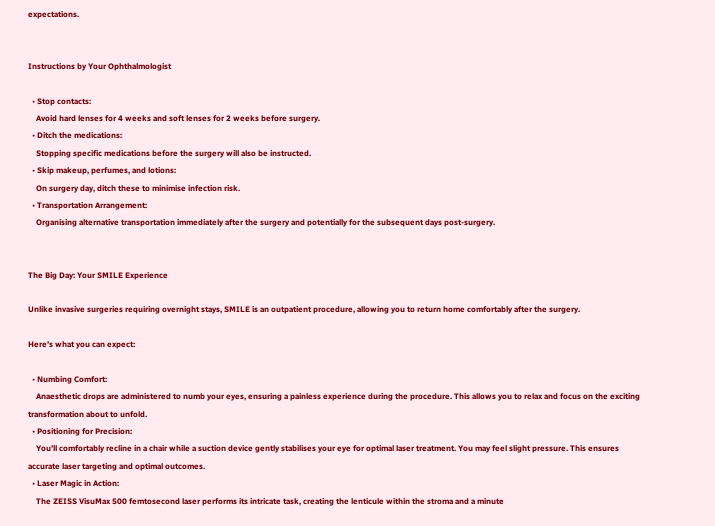expectations.


Instructions by Your Ophthalmologist

  • Stop contacts:
    Avoid hard lenses for 4 weeks and soft lenses for 2 weeks before surgery.
  • Ditch the medications:
    Stopping specific medications before the surgery will also be instructed.
  • Skip makeup, perfumes, and lotions:
    On surgery day, ditch these to minimise infection risk.
  • Transportation Arrangement:
    Organising alternative transportation immediately after the surgery and potentially for the subsequent days post-surgery.


The Big Day: Your SMILE Experience

Unlike invasive surgeries requiring overnight stays, SMILE is an outpatient procedure, allowing you to return home comfortably after the surgery.

Here’s what you can expect:

  • Numbing Comfort:
    Anaesthetic drops are administered to numb your eyes, ensuring a painless experience during the procedure. This allows you to relax and focus on the exciting transformation about to unfold.
  • Positioning for Precision:
    You’ll comfortably recline in a chair while a suction device gently stabilises your eye for optimal laser treatment. You may feel slight pressure. This ensures accurate laser targeting and optimal outcomes.
  • Laser Magic in Action:
    The ZEISS VisuMax 500 femtosecond laser performs its intricate task, creating the lenticule within the stroma and a minute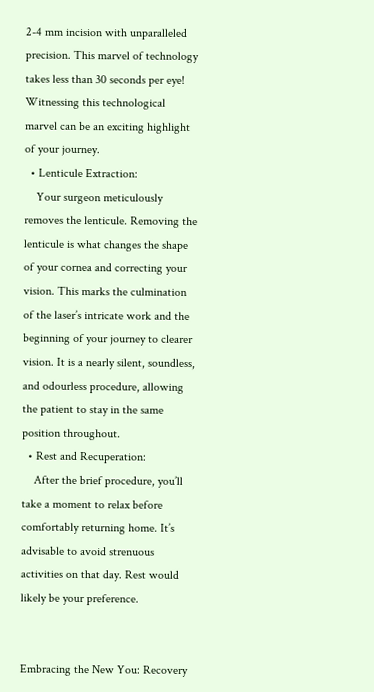2-4 mm incision with unparalleled precision. This marvel of technology takes less than 30 seconds per eye! Witnessing this technological marvel can be an exciting highlight of your journey.
  • Lenticule Extraction:
    Your surgeon meticulously removes the lenticule. Removing the lenticule is what changes the shape of your cornea and correcting your vision. This marks the culmination of the laser’s intricate work and the beginning of your journey to clearer vision. It is a nearly silent, soundless, and odourless procedure, allowing the patient to stay in the same position throughout.
  • Rest and Recuperation:
    After the brief procedure, you’ll take a moment to relax before comfortably returning home. It’s advisable to avoid strenuous activities on that day. Rest would likely be your preference.


Embracing the New You: Recovery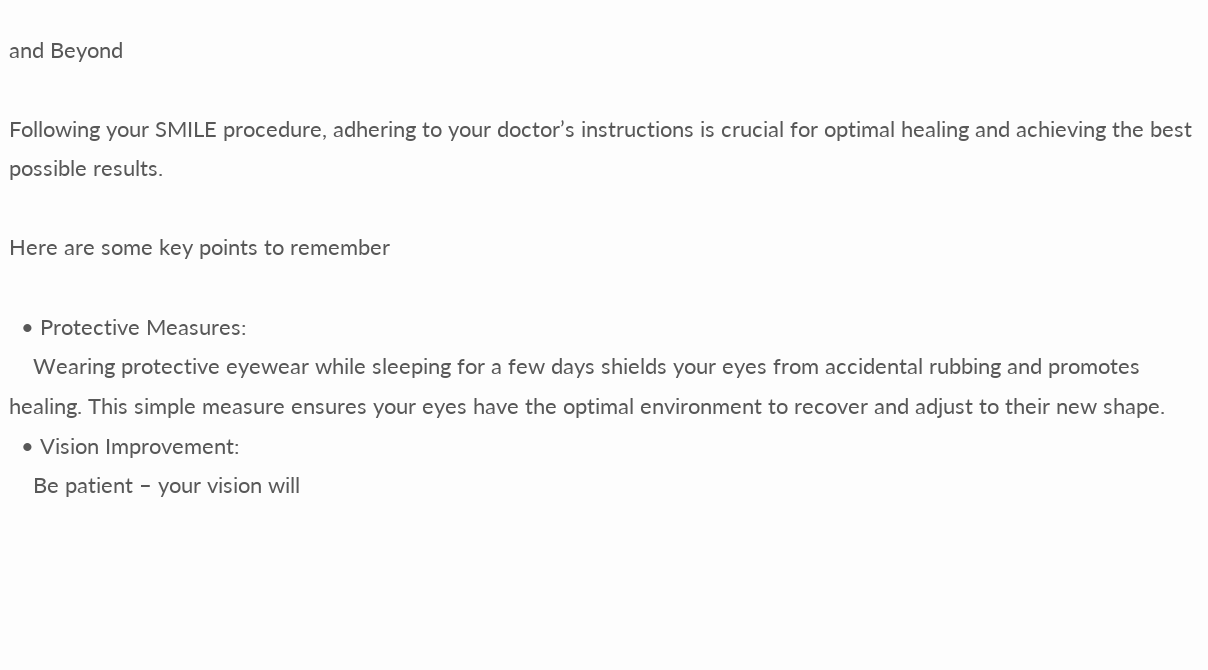and Beyond

Following your SMILE procedure, adhering to your doctor’s instructions is crucial for optimal healing and achieving the best possible results.

Here are some key points to remember

  • Protective Measures:
    Wearing protective eyewear while sleeping for a few days shields your eyes from accidental rubbing and promotes healing. This simple measure ensures your eyes have the optimal environment to recover and adjust to their new shape.
  • Vision Improvement:
    Be patient – your vision will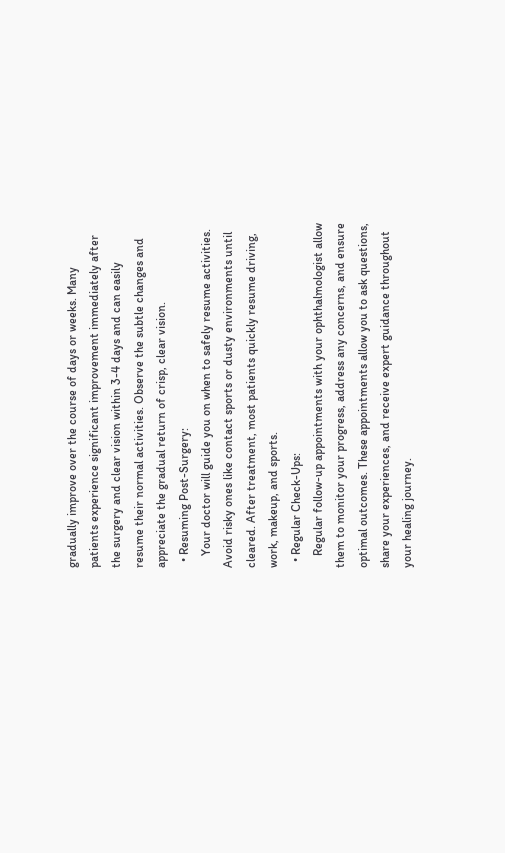gradually improve over the course of days or weeks. Many patients experience significant improvement immediately after the surgery and clear vision within 3-4 days and can easily resume their normal activities. Observe the subtle changes and appreciate the gradual return of crisp, clear vision.
  • Resuming Post-Surgery:
    Your doctor will guide you on when to safely resume activities. Avoid risky ones like contact sports or dusty environments until cleared. After treatment, most patients quickly resume driving, work, makeup, and sports.
  • Regular Check-Ups:
    Regular follow-up appointments with your ophthalmologist allow them to monitor your progress, address any concerns, and ensure optimal outcomes. These appointments allow you to ask questions, share your experiences, and receive expert guidance throughout your healing journey.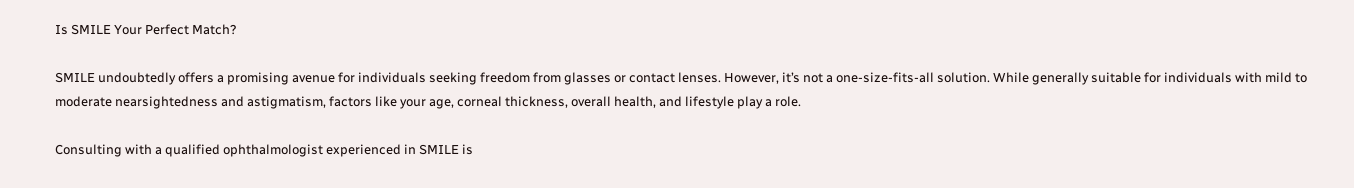Is SMILE Your Perfect Match?

SMILE undoubtedly offers a promising avenue for individuals seeking freedom from glasses or contact lenses. However, it’s not a one-size-fits-all solution. While generally suitable for individuals with mild to moderate nearsightedness and astigmatism, factors like your age, corneal thickness, overall health, and lifestyle play a role.

Consulting with a qualified ophthalmologist experienced in SMILE is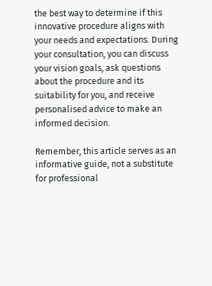the best way to determine if this innovative procedure aligns with your needs and expectations. During your consultation, you can discuss your vision goals, ask questions about the procedure and its suitability for you, and receive personalised advice to make an informed decision.

Remember, this article serves as an informative guide, not a substitute for professional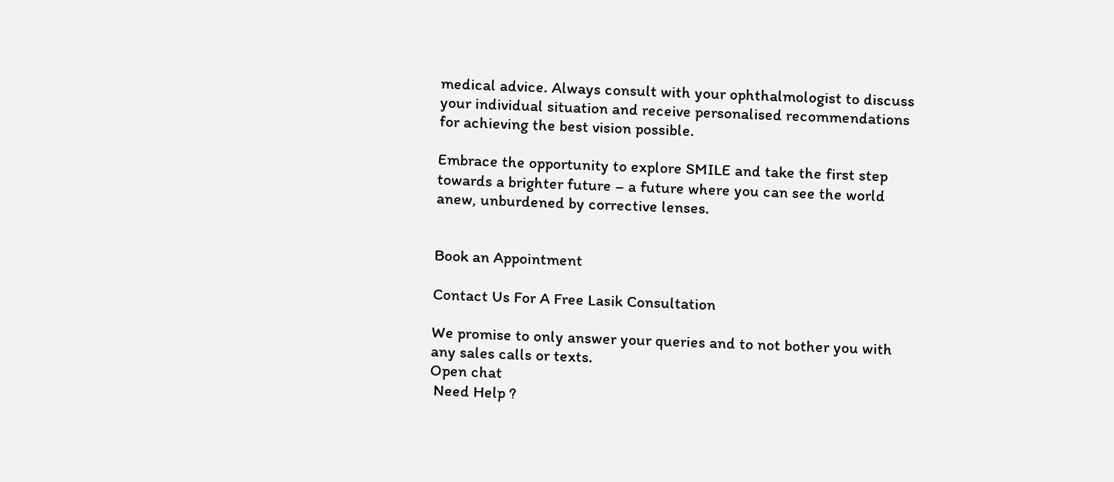medical advice. Always consult with your ophthalmologist to discuss your individual situation and receive personalised recommendations for achieving the best vision possible.

Embrace the opportunity to explore SMILE and take the first step towards a brighter future – a future where you can see the world anew, unburdened by corrective lenses.


Book an Appointment

Contact Us For A Free Lasik Consultation

We promise to only answer your queries and to not bother you with any sales calls or texts.
Open chat
 Need Help ?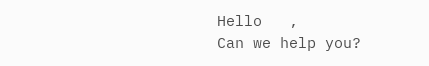Hello   ,
Can we help you?